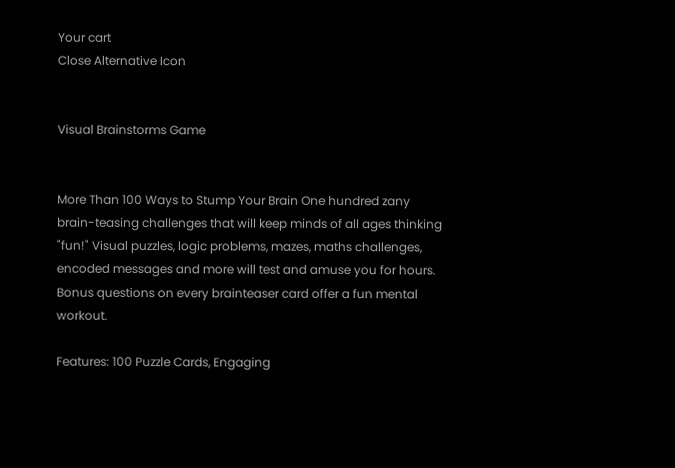Your cart
Close Alternative Icon


Visual Brainstorms Game


More Than 100 Ways to Stump Your Brain One hundred zany brain-teasing challenges that will keep minds of all ages thinking "fun!" Visual puzzles, logic problems, mazes, maths challenges, encoded messages and more will test and amuse you for hours. Bonus questions on every brainteaser card offer a fun mental workout.

Features: 100 Puzzle Cards, Engaging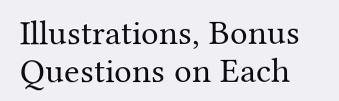Illustrations, Bonus Questions on Each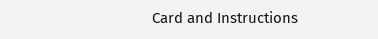Card and Instructions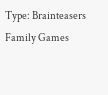Type: Brainteasers Family Games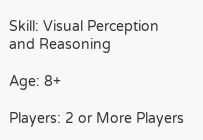Skill: Visual Perception and Reasoning

Age: 8+

Players: 2 or More Players